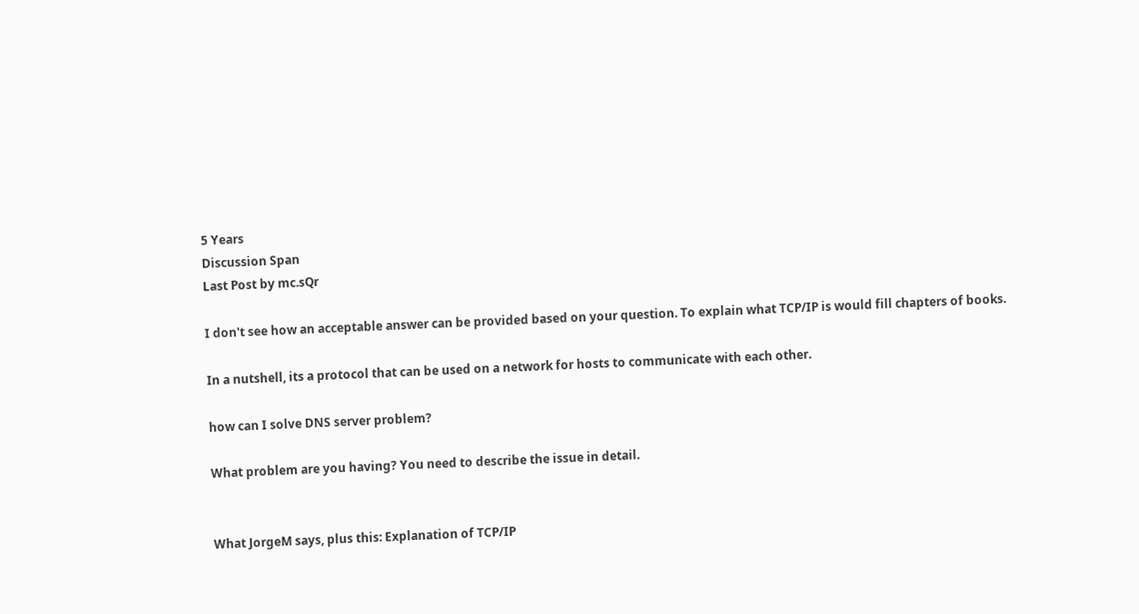5 Years
Discussion Span
Last Post by mc.sQr

I don't see how an acceptable answer can be provided based on your question. To explain what TCP/IP is would fill chapters of books.

In a nutshell, its a protocol that can be used on a network for hosts to communicate with each other.

how can I solve DNS server problem?

What problem are you having? You need to describe the issue in detail.


What JorgeM says, plus this: Explanation of TCP/IP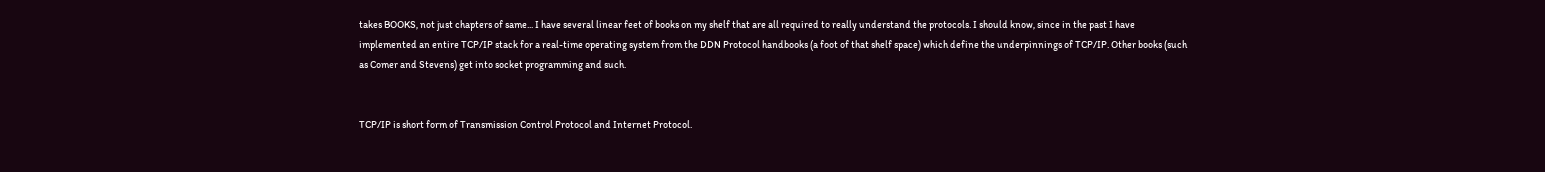takes BOOKS, not just chapters of same... I have several linear feet of books on my shelf that are all required to really understand the protocols. I should know, since in the past I have implemented an entire TCP/IP stack for a real-time operating system from the DDN Protocol handbooks (a foot of that shelf space) which define the underpinnings of TCP/IP. Other books (such as Comer and Stevens) get into socket programming and such.


TCP/IP is short form of Transmission Control Protocol and Internet Protocol.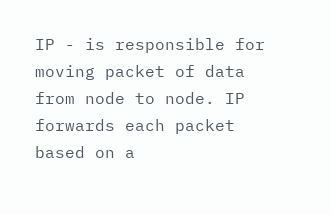IP - is responsible for moving packet of data from node to node. IP forwards each packet based on a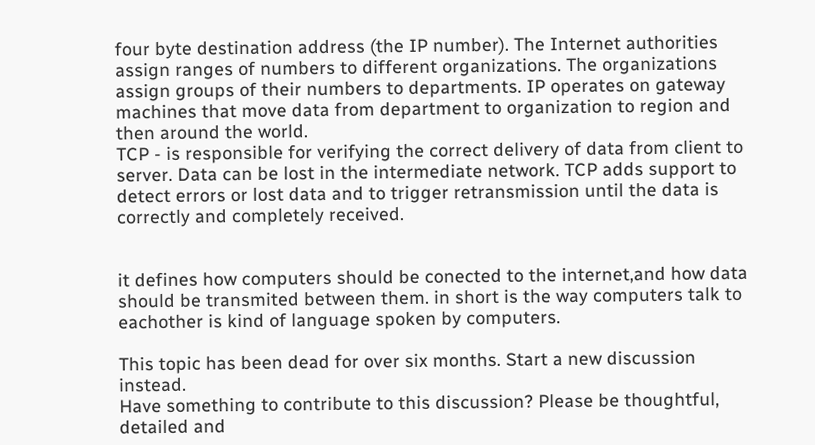four byte destination address (the IP number). The Internet authorities assign ranges of numbers to different organizations. The organizations assign groups of their numbers to departments. IP operates on gateway machines that move data from department to organization to region and then around the world.
TCP - is responsible for verifying the correct delivery of data from client to server. Data can be lost in the intermediate network. TCP adds support to detect errors or lost data and to trigger retransmission until the data is correctly and completely received.


it defines how computers should be conected to the internet,and how data should be transmited between them. in short is the way computers talk to eachother is kind of language spoken by computers.

This topic has been dead for over six months. Start a new discussion instead.
Have something to contribute to this discussion? Please be thoughtful, detailed and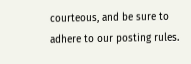courteous, and be sure to adhere to our posting rules.